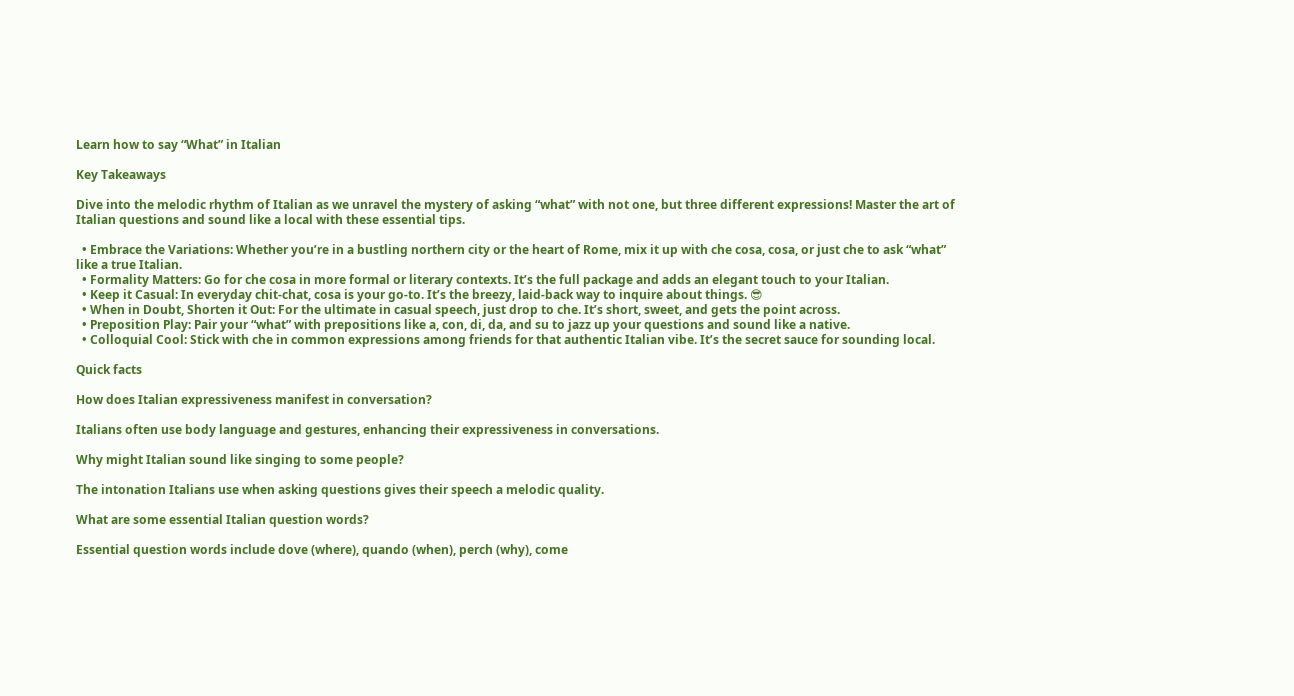Learn how to say “What” in Italian

Key Takeaways

Dive into the melodic rhythm of Italian as we unravel the mystery of asking “what” with not one, but three different expressions! Master the art of Italian questions and sound like a local with these essential tips.

  • Embrace the Variations: Whether you’re in a bustling northern city or the heart of Rome, mix it up with che cosa, cosa, or just che to ask “what” like a true Italian.
  • Formality Matters: Go for che cosa in more formal or literary contexts. It’s the full package and adds an elegant touch to your Italian.
  • Keep it Casual: In everyday chit-chat, cosa is your go-to. It’s the breezy, laid-back way to inquire about things. 😎
  • When in Doubt, Shorten it Out: For the ultimate in casual speech, just drop to che. It’s short, sweet, and gets the point across.
  • Preposition Play: Pair your “what” with prepositions like a, con, di, da, and su to jazz up your questions and sound like a native.
  • Colloquial Cool: Stick with che in common expressions among friends for that authentic Italian vibe. It’s the secret sauce for sounding local.

Quick facts

How does Italian expressiveness manifest in conversation?

Italians often use body language and gestures, enhancing their expressiveness in conversations.

Why might Italian sound like singing to some people?

The intonation Italians use when asking questions gives their speech a melodic quality.

What are some essential Italian question words?

Essential question words include dove (where), quando (when), perch (why), come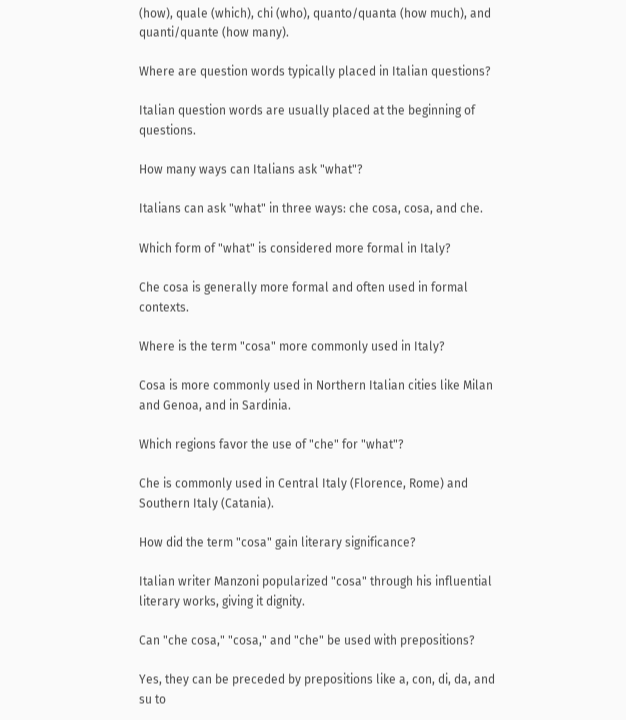(how), quale (which), chi (who), quanto/quanta (how much), and quanti/quante (how many).

Where are question words typically placed in Italian questions?

Italian question words are usually placed at the beginning of questions.

How many ways can Italians ask "what"?

Italians can ask "what" in three ways: che cosa, cosa, and che.

Which form of "what" is considered more formal in Italy?

Che cosa is generally more formal and often used in formal contexts.

Where is the term "cosa" more commonly used in Italy?

Cosa is more commonly used in Northern Italian cities like Milan and Genoa, and in Sardinia.

Which regions favor the use of "che" for "what"?

Che is commonly used in Central Italy (Florence, Rome) and Southern Italy (Catania).

How did the term "cosa" gain literary significance?

Italian writer Manzoni popularized "cosa" through his influential literary works, giving it dignity.

Can "che cosa," "cosa," and "che" be used with prepositions?

Yes, they can be preceded by prepositions like a, con, di, da, and su to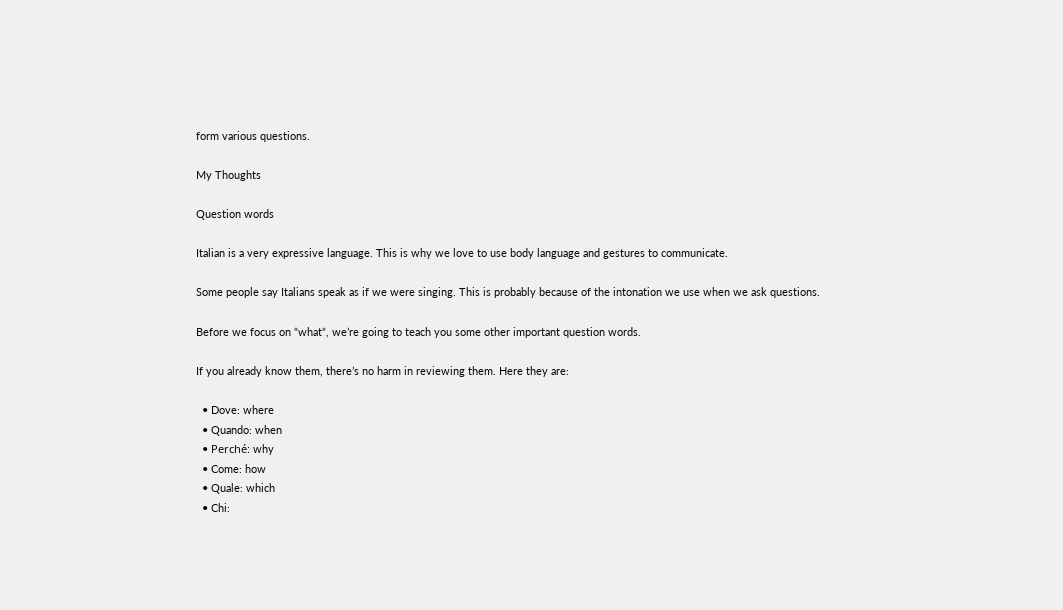form various questions.

My Thoughts

Question words

Italian is a very expressive language. This is why we love to use body language and gestures to communicate.

Some people say Italians speak as if we were singing. This is probably because of the intonation we use when we ask questions.

Before we focus on “what“, we’re going to teach you some other important question words.

If you already know them, there’s no harm in reviewing them. Here they are:

  • Dove: where
  • Quando: when
  • Perché: why
  • Come: how
  • Quale: which
  • Chi: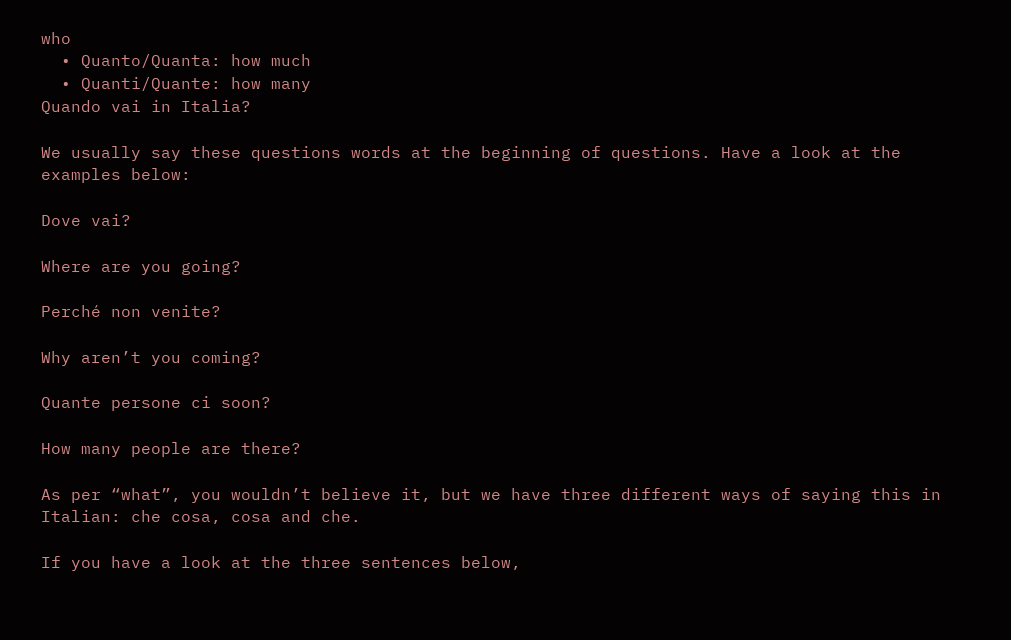who
  • Quanto/Quanta: how much
  • Quanti/Quante: how many
Quando vai in Italia?

We usually say these questions words at the beginning of questions. Have a look at the examples below:

Dove vai?

Where are you going?

Perché non venite?

Why aren’t you coming?

Quante persone ci soon?

How many people are there?

As per “what”, you wouldn’t believe it, but we have three different ways of saying this in Italian: che cosa, cosa and che.

If you have a look at the three sentences below,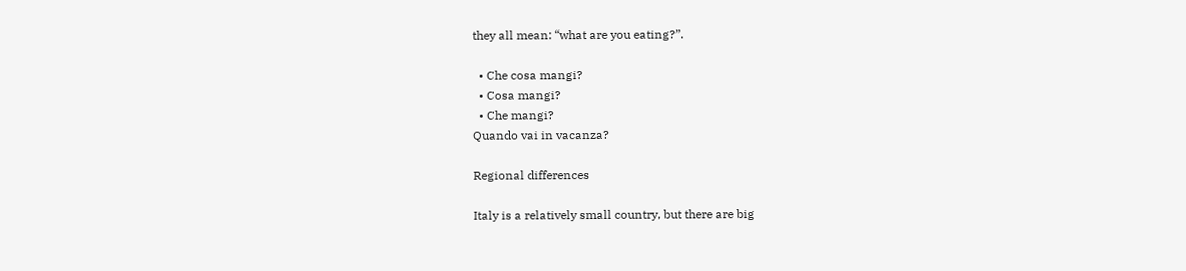they all mean: “what are you eating?”.

  • Che cosa mangi?
  • Cosa mangi?
  • Che mangi?
Quando vai in vacanza?

Regional differences

Italy is a relatively small country, but there are big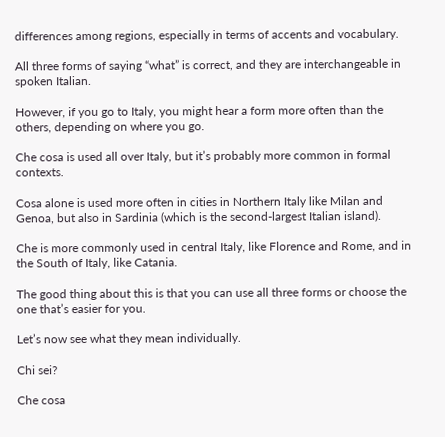differences among regions, especially in terms of accents and vocabulary.

All three forms of saying “what” is correct, and they are interchangeable in spoken Italian.

However, if you go to Italy, you might hear a form more often than the others, depending on where you go.

Che cosa is used all over Italy, but it’s probably more common in formal contexts.

Cosa alone is used more often in cities in Northern Italy like Milan and Genoa, but also in Sardinia (which is the second-largest Italian island).

Che is more commonly used in central Italy, like Florence and Rome, and in the South of Italy, like Catania.

The good thing about this is that you can use all three forms or choose the one that’s easier for you.

Let’s now see what they mean individually.

Chi sei?

Che cosa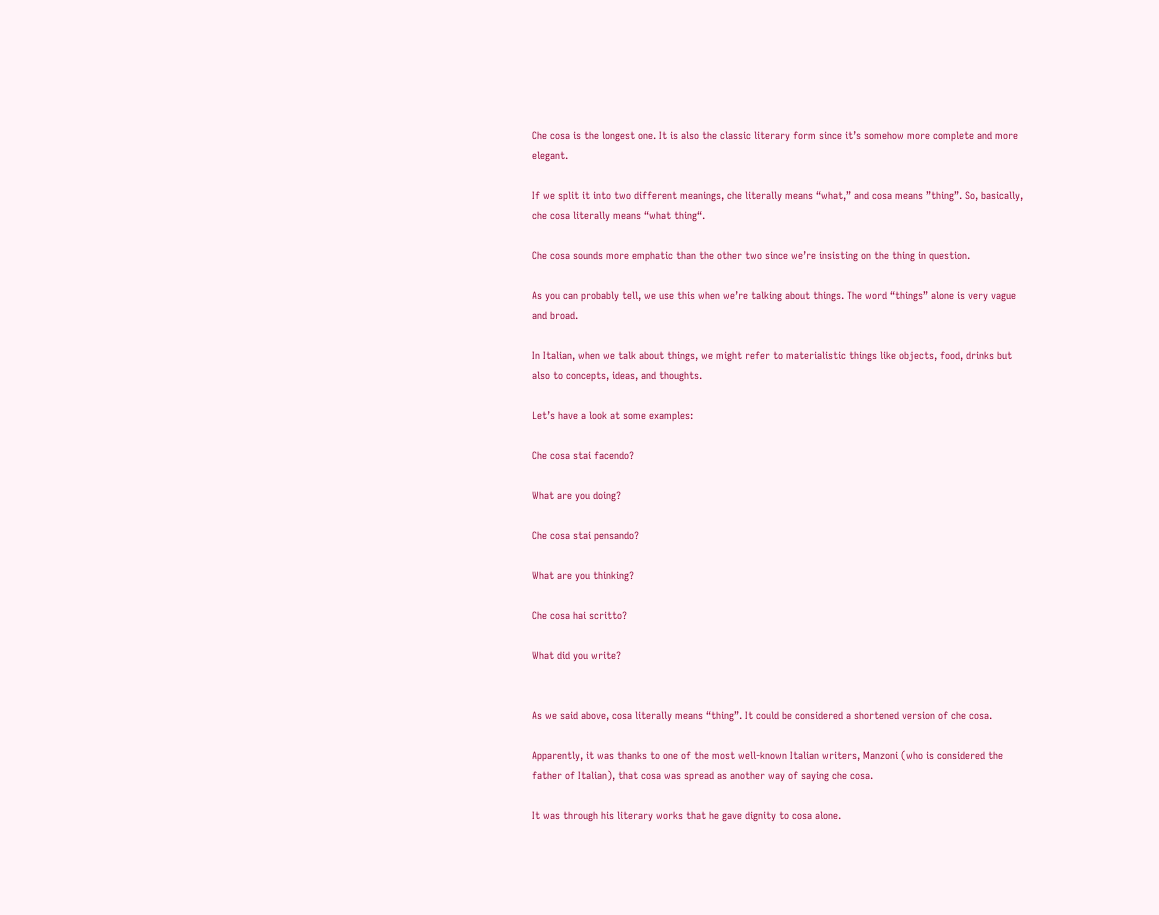Che cosa is the longest one. It is also the classic literary form since it’s somehow more complete and more elegant.

If we split it into two different meanings, che literally means “what,” and cosa means ”thing”. So, basically, che cosa literally means “what thing“.

Che cosa sounds more emphatic than the other two since we’re insisting on the thing in question.

As you can probably tell, we use this when we’re talking about things. The word “things” alone is very vague and broad.

In Italian, when we talk about things, we might refer to materialistic things like objects, food, drinks but also to concepts, ideas, and thoughts.

Let’s have a look at some examples:

Che cosa stai facendo?

What are you doing?

Che cosa stai pensando?

What are you thinking?

Che cosa hai scritto?

What did you write?


As we said above, cosa literally means “thing”. It could be considered a shortened version of che cosa.

Apparently, it was thanks to one of the most well-known Italian writers, Manzoni (who is considered the father of Italian), that cosa was spread as another way of saying che cosa.

It was through his literary works that he gave dignity to cosa alone.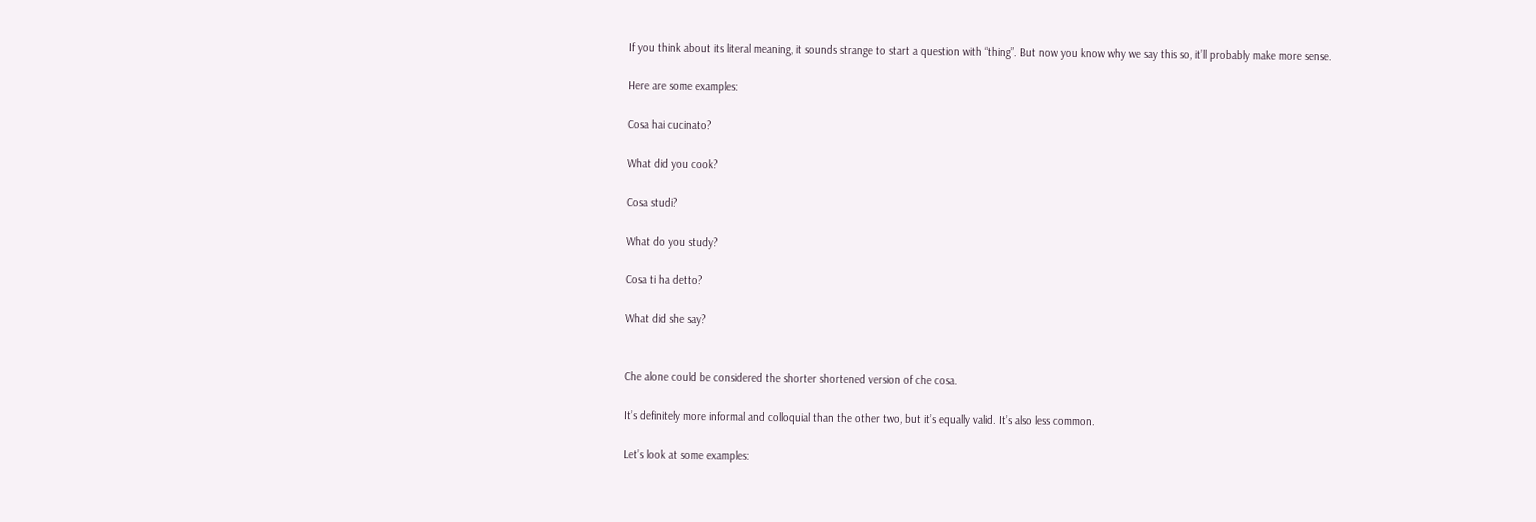If you think about its literal meaning, it sounds strange to start a question with “thing”. But now you know why we say this so, it’ll probably make more sense.

Here are some examples:

Cosa hai cucinato?

What did you cook?

Cosa studi?

What do you study?

Cosa ti ha detto?

What did she say?


Che alone could be considered the shorter shortened version of che cosa.

It’s definitely more informal and colloquial than the other two, but it’s equally valid. It’s also less common.

Let’s look at some examples: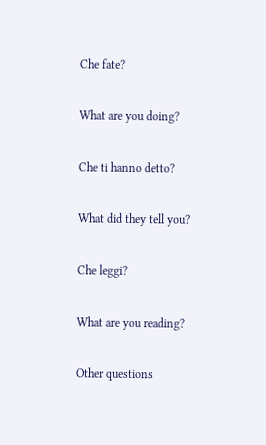Che fate?

What are you doing?

Che ti hanno detto?

What did they tell you?

Che leggi?

What are you reading?

Other questions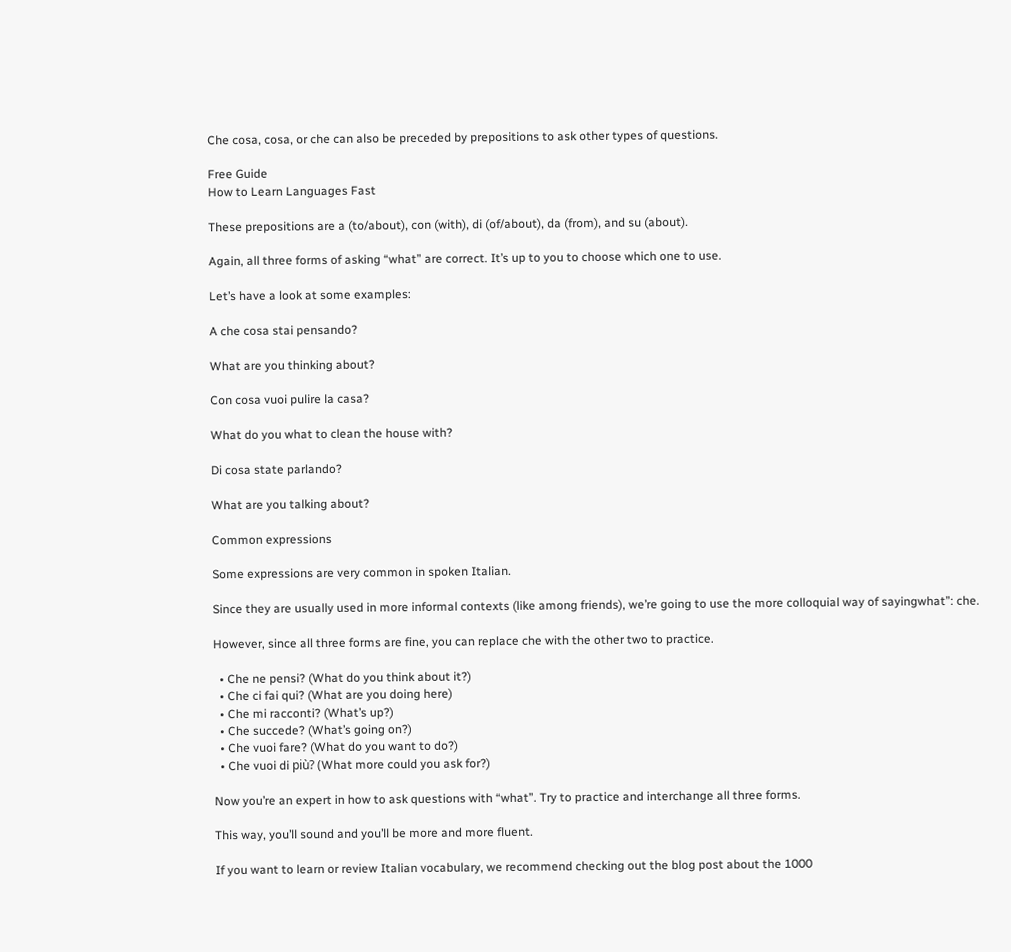Che cosa, cosa, or che can also be preceded by prepositions to ask other types of questions.

Free Guide
How to Learn Languages Fast

These prepositions are a (to/about), con (with), di (of/about), da (from), and su (about).

Again, all three forms of asking “what” are correct. It’s up to you to choose which one to use.

Let’s have a look at some examples:

A che cosa stai pensando?

What are you thinking about?

Con cosa vuoi pulire la casa?

What do you what to clean the house with?

Di cosa state parlando?

What are you talking about?

Common expressions

Some expressions are very common in spoken Italian.

Since they are usually used in more informal contexts (like among friends), we’re going to use the more colloquial way of sayingwhat”: che.

However, since all three forms are fine, you can replace che with the other two to practice.

  • Che ne pensi? (What do you think about it?)
  • Che ci fai qui? (What are you doing here)
  • Che mi racconti? (What’s up?)
  • Che succede? (What’s going on?)
  • Che vuoi fare? (What do you want to do?)
  • Che vuoi di più? (What more could you ask for?)

Now you’re an expert in how to ask questions with “what”. Try to practice and interchange all three forms.

This way, you’ll sound and you’ll be more and more fluent.

If you want to learn or review Italian vocabulary, we recommend checking out the blog post about the 1000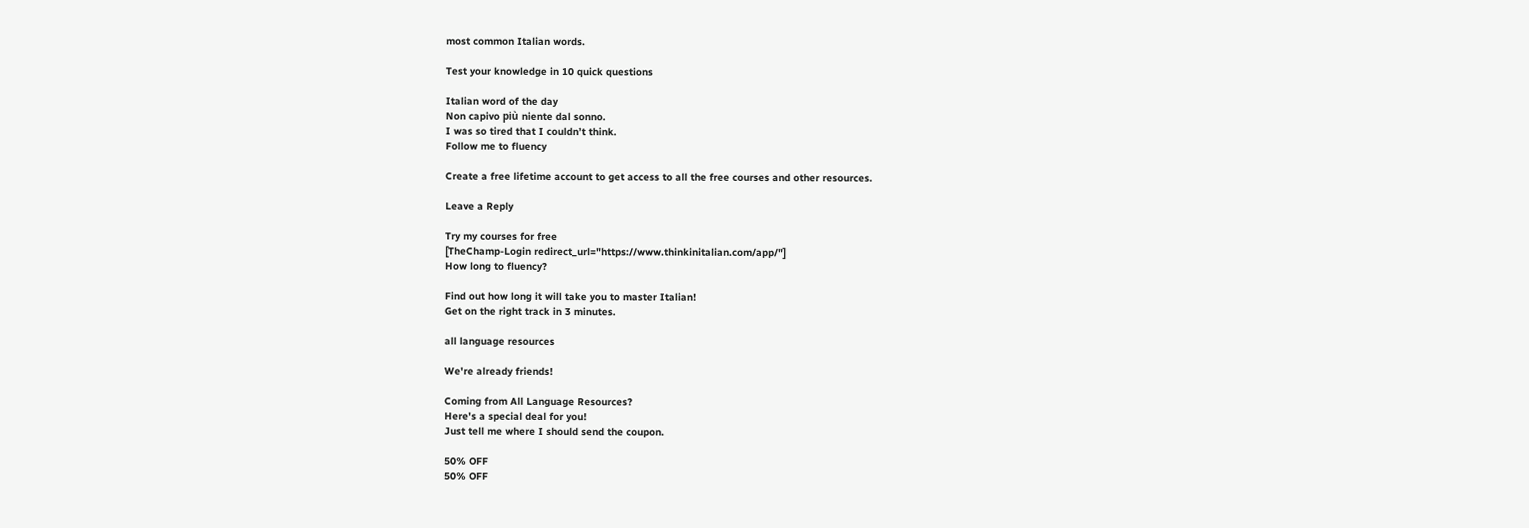most common Italian words.

Test your knowledge in 10 quick questions

Italian word of the day
Non capivo più niente dal sonno.
I was so tired that I couldn’t think.
Follow me to fluency

Create a free lifetime account to get access to all the free courses and other resources.

Leave a Reply

Try my courses for free
[TheChamp-Login redirect_url="https://www.thinkinitalian.com/app/"]
How long to fluency?

Find out how long it will take you to master Italian!
Get on the right track in 3 minutes.

all language resources

We're already friends!

Coming from All Language Resources?
Here's a special deal for you!
Just tell me where I should send the coupon.

50% OFF
50% OFF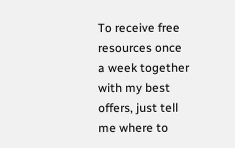To receive free resources once a week together with my best offers, just tell me where to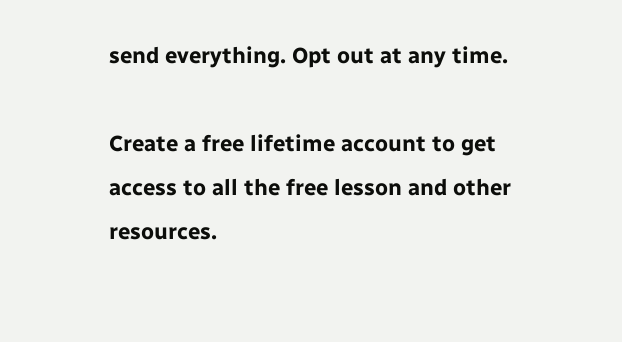send everything. Opt out at any time.

Create a free lifetime account to get access to all the free lesson and other resources.